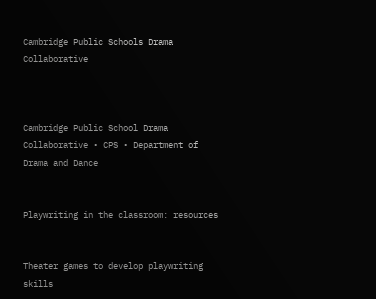Cambridge Public Schools Drama Collaborative



Cambridge Public School Drama Collaborative • CPS • Department of Drama and Dance


Playwriting in the classroom: resources


Theater games to develop playwriting skills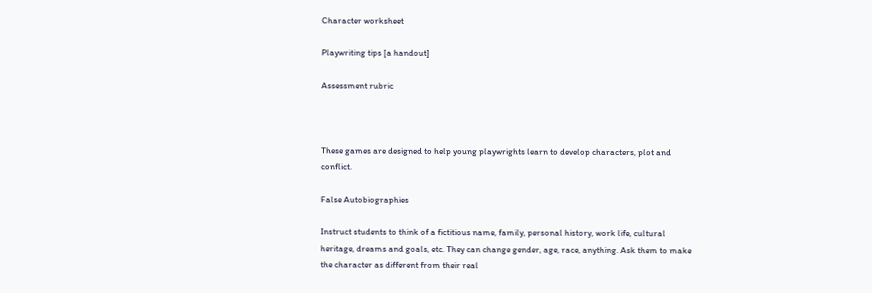Character worksheet

Playwriting tips [a handout]

Assessment rubric



These games are designed to help young playwrights learn to develop characters, plot and conflict.

False Autobiographies

Instruct students to think of a fictitious name, family, personal history, work life, cultural heritage, dreams and goals, etc. They can change gender, age, race, anything. Ask them to make the character as different from their real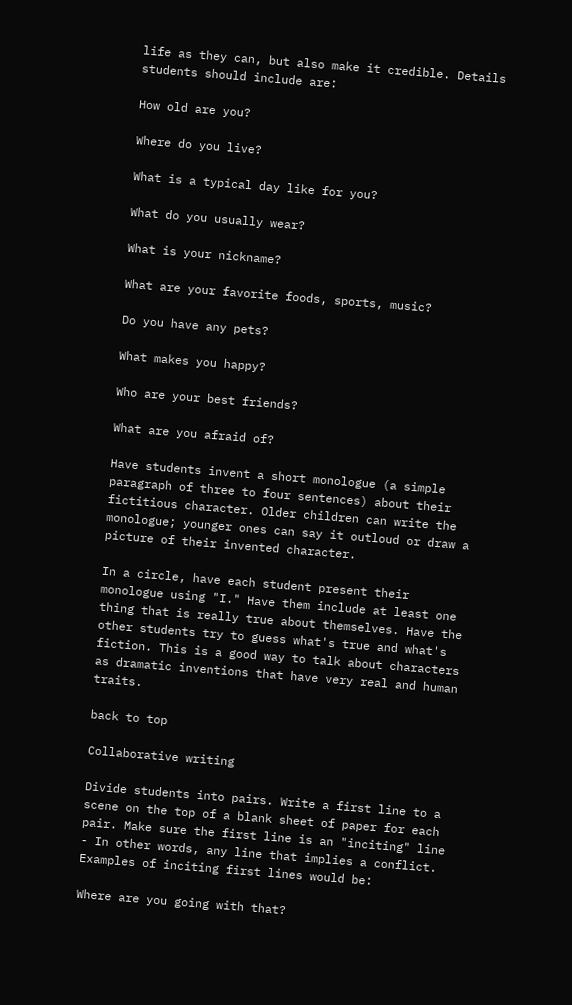life as they can, but also make it credible. Details students should include are:

How old are you?

Where do you live?

What is a typical day like for you?

What do you usually wear?

What is your nickname?

What are your favorite foods, sports, music?

Do you have any pets?

What makes you happy?

Who are your best friends?

What are you afraid of?

Have students invent a short monologue (a simple paragraph of three to four sentences) about their fictitious character. Older children can write the monologue; younger ones can say it outloud or draw a picture of their invented character.

In a circle, have each student present their monologue using "I." Have them include at least one thing that is really true about themselves. Have the other students try to guess what's true and what's fiction. This is a good way to talk about characters as dramatic inventions that have very real and human traits.

back to top

Collaborative writing

Divide students into pairs. Write a first line to a scene on the top of a blank sheet of paper for each pair. Make sure the first line is an "inciting" line - In other words, any line that implies a conflict. Examples of inciting first lines would be:

Where are you going with that?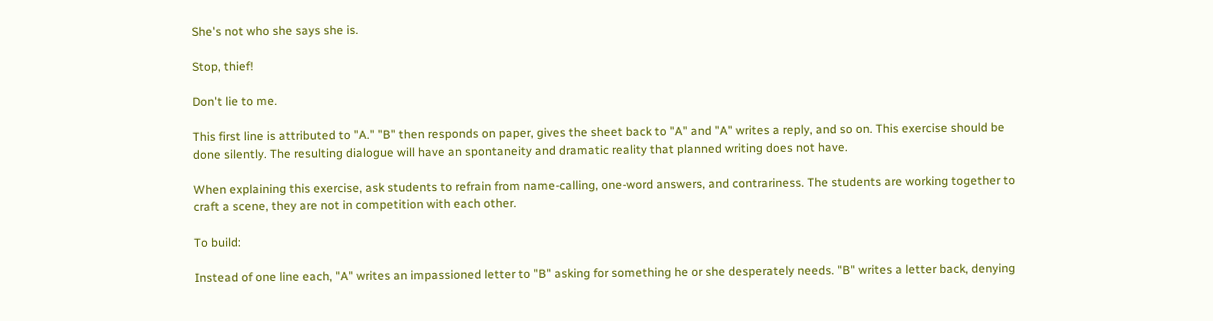She's not who she says she is.

Stop, thief!

Don't lie to me.

This first line is attributed to "A." "B" then responds on paper, gives the sheet back to "A" and "A" writes a reply, and so on. This exercise should be done silently. The resulting dialogue will have an spontaneity and dramatic reality that planned writing does not have.

When explaining this exercise, ask students to refrain from name-calling, one-word answers, and contrariness. The students are working together to craft a scene, they are not in competition with each other.

To build:

Instead of one line each, "A" writes an impassioned letter to "B" asking for something he or she desperately needs. "B" writes a letter back, denying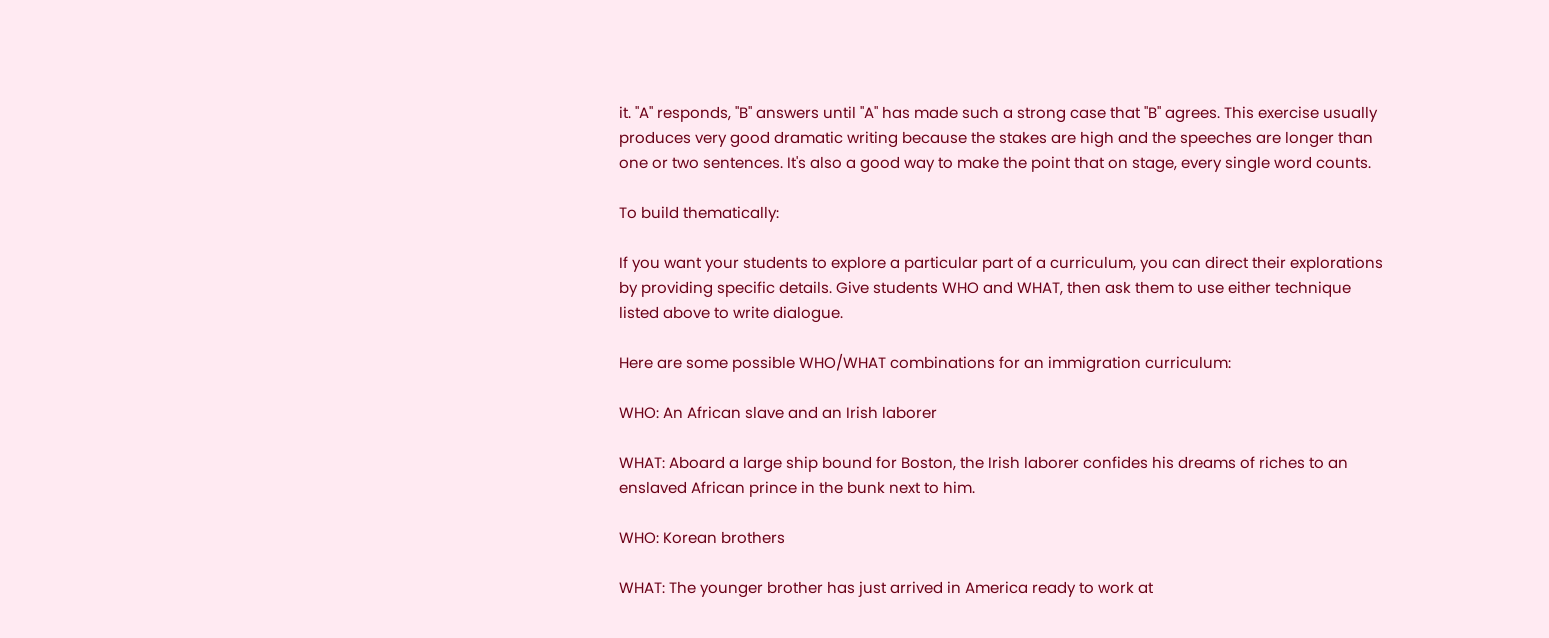it. "A" responds, "B" answers until "A" has made such a strong case that "B" agrees. This exercise usually produces very good dramatic writing because the stakes are high and the speeches are longer than one or two sentences. It's also a good way to make the point that on stage, every single word counts.

To build thematically:

If you want your students to explore a particular part of a curriculum, you can direct their explorations by providing specific details. Give students WHO and WHAT, then ask them to use either technique listed above to write dialogue.

Here are some possible WHO/WHAT combinations for an immigration curriculum:

WHO: An African slave and an Irish laborer

WHAT: Aboard a large ship bound for Boston, the Irish laborer confides his dreams of riches to an enslaved African prince in the bunk next to him.

WHO: Korean brothers

WHAT: The younger brother has just arrived in America ready to work at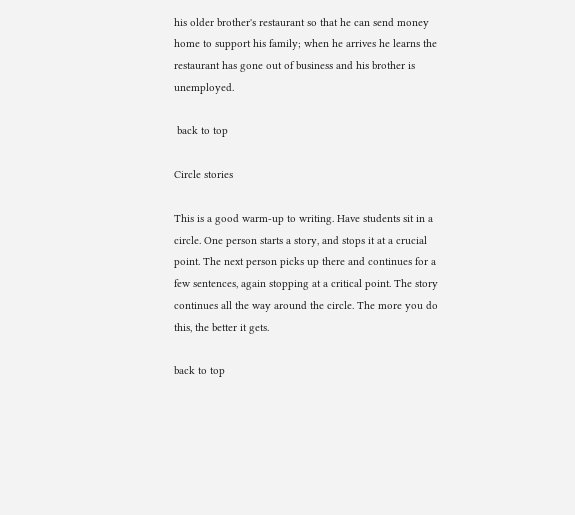his older brother's restaurant so that he can send money home to support his family; when he arrives he learns the restaurant has gone out of business and his brother is unemployed.

 back to top

Circle stories

This is a good warm-up to writing. Have students sit in a circle. One person starts a story, and stops it at a crucial point. The next person picks up there and continues for a few sentences, again stopping at a critical point. The story continues all the way around the circle. The more you do this, the better it gets.

back to top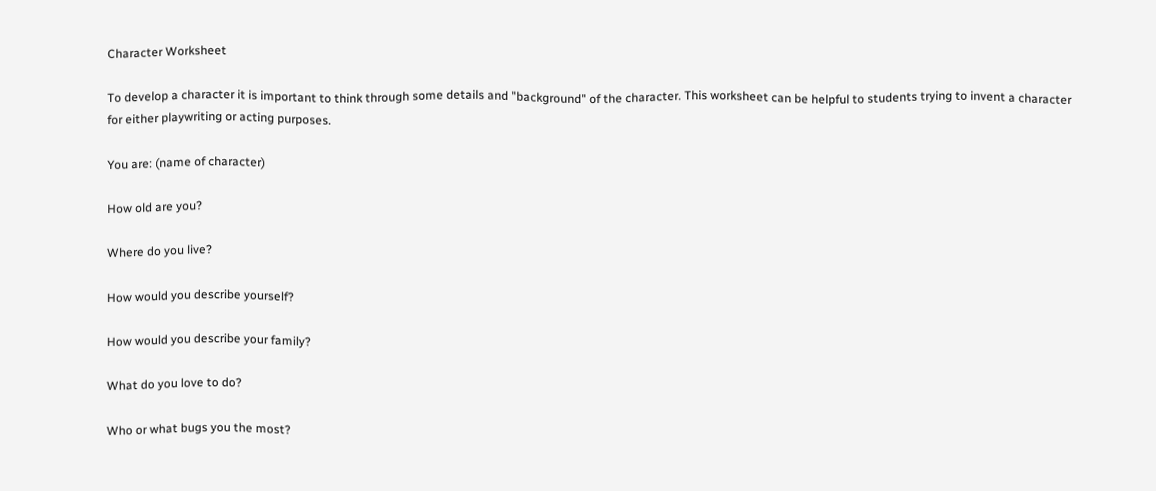Character Worksheet

To develop a character it is important to think through some details and "background" of the character. This worksheet can be helpful to students trying to invent a character for either playwriting or acting purposes.

You are: (name of character)

How old are you?

Where do you live?

How would you describe yourself?

How would you describe your family?

What do you love to do?

Who or what bugs you the most?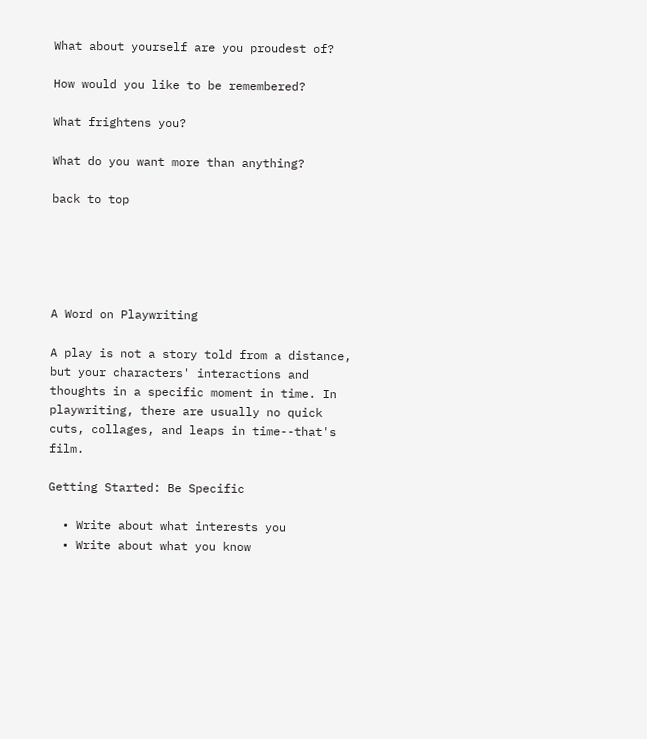What about yourself are you proudest of?

How would you like to be remembered?

What frightens you?

What do you want more than anything?

back to top





A Word on Playwriting

A play is not a story told from a distance, but your characters' interactions and thoughts in a specific moment in time. In playwriting, there are usually no quick cuts, collages, and leaps in time--that's film.

Getting Started: Be Specific

  • Write about what interests you
  • Write about what you know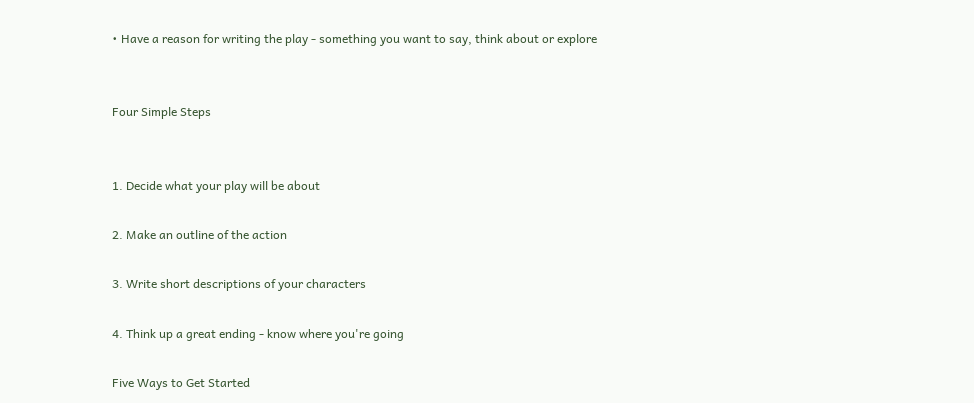• Have a reason for writing the play - something you want to say, think about or explore


Four Simple Steps


1. Decide what your play will be about

2. Make an outline of the action

3. Write short descriptions of your characters

4. Think up a great ending - know where you're going

Five Ways to Get Started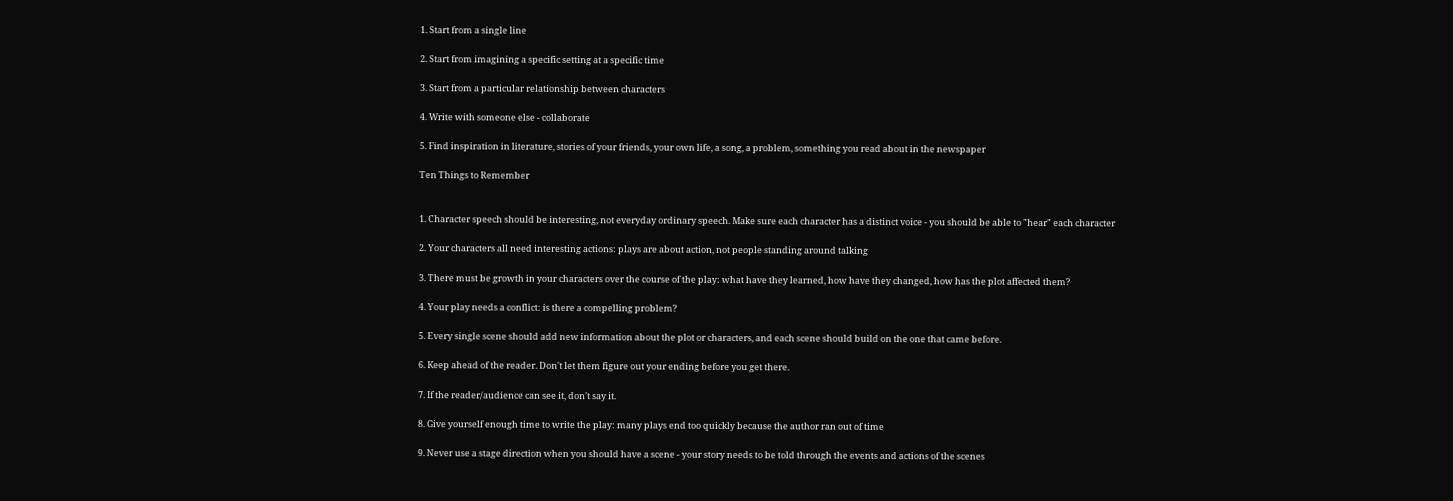1. Start from a single line

2. Start from imagining a specific setting at a specific time

3. Start from a particular relationship between characters

4. Write with someone else - collaborate

5. Find inspiration in literature, stories of your friends, your own life, a song, a problem, something you read about in the newspaper

Ten Things to Remember


1. Character speech should be interesting, not everyday ordinary speech. Make sure each character has a distinct voice - you should be able to "hear" each character

2. Your characters all need interesting actions: plays are about action, not people standing around talking

3. There must be growth in your characters over the course of the play: what have they learned, how have they changed, how has the plot affected them?

4. Your play needs a conflict: is there a compelling problem?

5. Every single scene should add new information about the plot or characters, and each scene should build on the one that came before.

6. Keep ahead of the reader. Don't let them figure out your ending before you get there.

7. If the reader/audience can see it, don't say it.

8. Give yourself enough time to write the play: many plays end too quickly because the author ran out of time

9. Never use a stage direction when you should have a scene - your story needs to be told through the events and actions of the scenes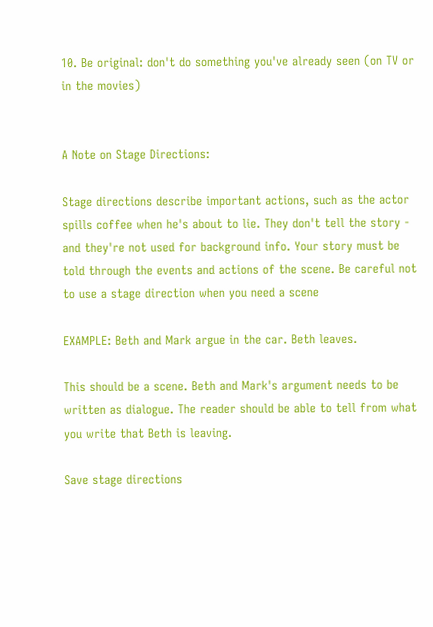10. Be original: don't do something you've already seen (on TV or in the movies)


A Note on Stage Directions:

Stage directions describe important actions, such as the actor spills coffee when he's about to lie. They don't tell the story - and they're not used for background info. Your story must be told through the events and actions of the scene. Be careful not to use a stage direction when you need a scene

EXAMPLE: Beth and Mark argue in the car. Beth leaves.

This should be a scene. Beth and Mark's argument needs to be written as dialogue. The reader should be able to tell from what you write that Beth is leaving.

Save stage directions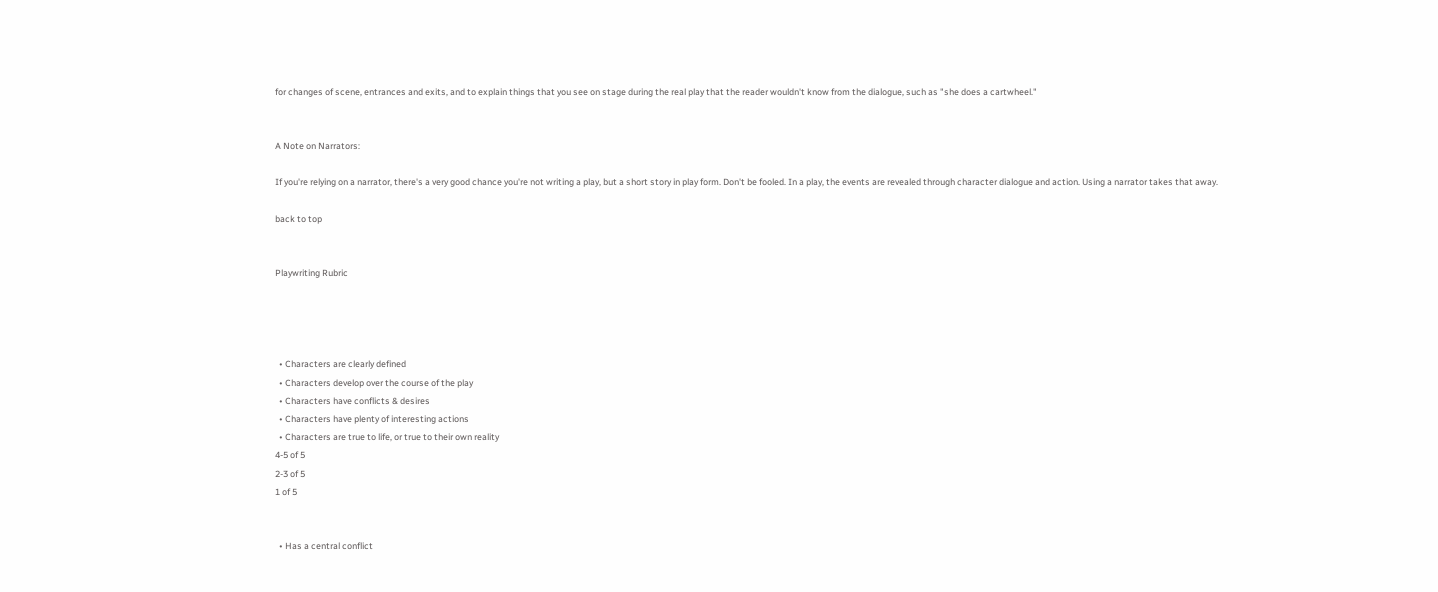for changes of scene, entrances and exits, and to explain things that you see on stage during the real play that the reader wouldn't know from the dialogue, such as "she does a cartwheel."


A Note on Narrators:

If you're relying on a narrator, there's a very good chance you're not writing a play, but a short story in play form. Don't be fooled. In a play, the events are revealed through character dialogue and action. Using a narrator takes that away.

back to top


Playwriting Rubric




  • Characters are clearly defined
  • Characters develop over the course of the play
  • Characters have conflicts & desires
  • Characters have plenty of interesting actions
  • Characters are true to life, or true to their own reality
4-5 of 5
2-3 of 5
1 of 5


  • Has a central conflict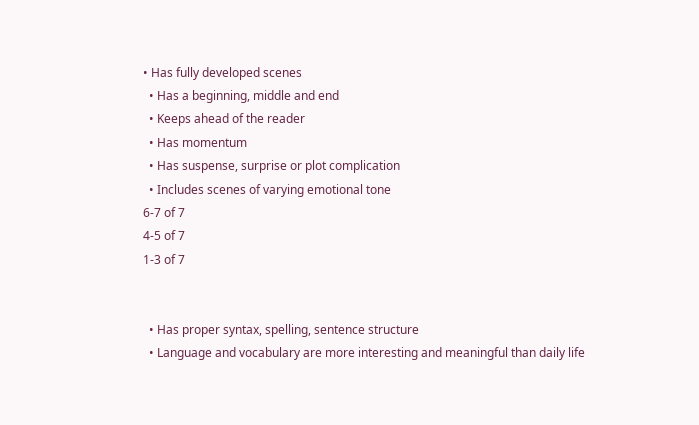• Has fully developed scenes
  • Has a beginning, middle and end
  • Keeps ahead of the reader
  • Has momentum
  • Has suspense, surprise or plot complication
  • Includes scenes of varying emotional tone
6-7 of 7
4-5 of 7
1-3 of 7


  • Has proper syntax, spelling, sentence structure
  • Language and vocabulary are more interesting and meaningful than daily life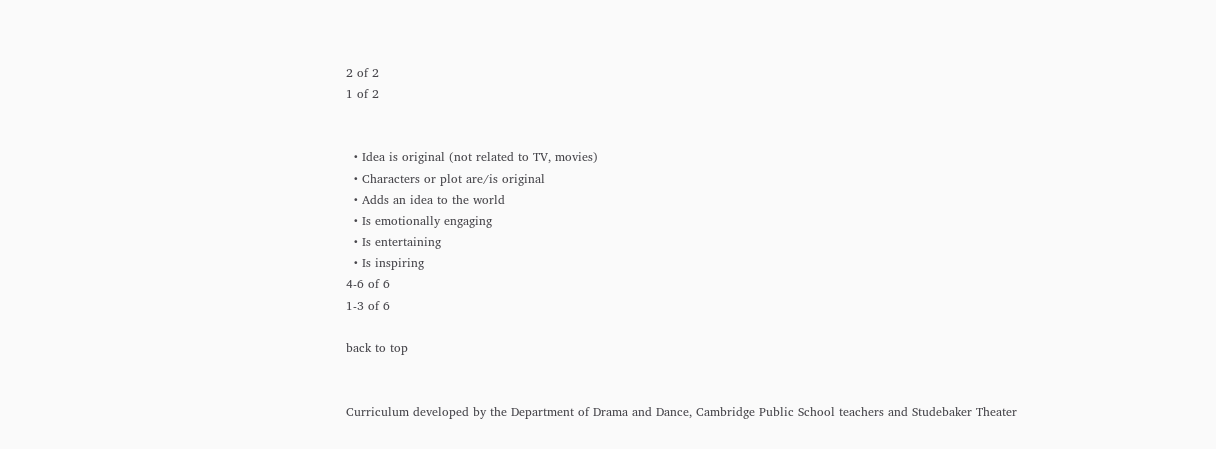2 of 2
1 of 2


  • Idea is original (not related to TV, movies)
  • Characters or plot are/is original
  • Adds an idea to the world
  • Is emotionally engaging
  • Is entertaining
  • Is inspiring
4-6 of 6
1-3 of 6

back to top


Curriculum developed by the Department of Drama and Dance, Cambridge Public School teachers and Studebaker Theater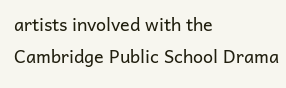artists involved with the Cambridge Public School Drama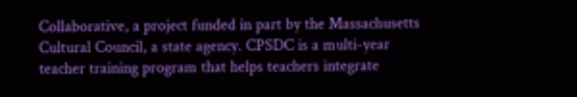Collaborative, a project funded in part by the Massachusetts Cultural Council, a state agency. CPSDC is a multi-year teacher training program that helps teachers integrate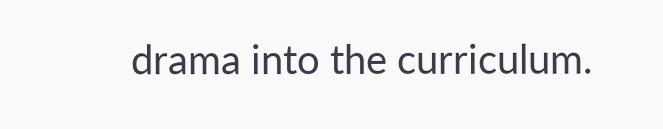drama into the curriculum.